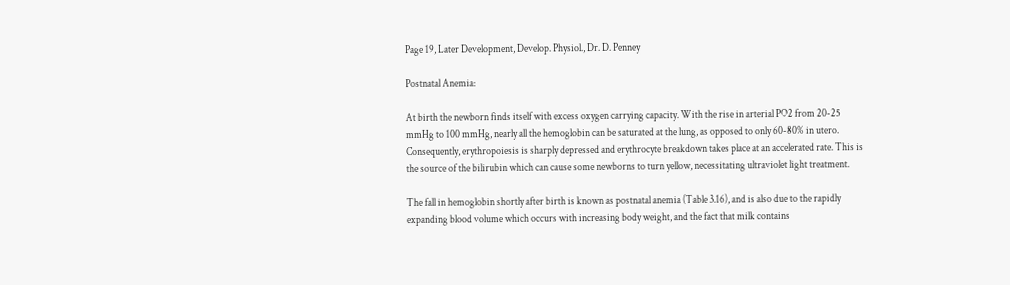Page 19, Later Development, Develop. Physiol., Dr. D. Penney

Postnatal Anemia:

At birth the newborn finds itself with excess oxygen carrying capacity. With the rise in arterial PO2 from 20-25 mmHg to 100 mmHg, nearly all the hemoglobin can be saturated at the lung, as opposed to only 60-80% in utero. Consequently, erythropoiesis is sharply depressed and erythrocyte breakdown takes place at an accelerated rate. This is the source of the bilirubin which can cause some newborns to turn yellow, necessitating ultraviolet light treatment.

The fall in hemoglobin shortly after birth is known as postnatal anemia (Table 3.16), and is also due to the rapidly expanding blood volume which occurs with increasing body weight, and the fact that milk contains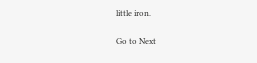little iron.

Go to Next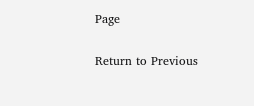Page

Return to Previous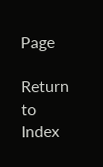Page

Return to Index